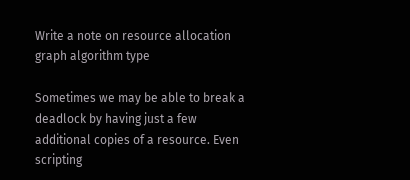Write a note on resource allocation graph algorithm type

Sometimes we may be able to break a deadlock by having just a few additional copies of a resource. Even scripting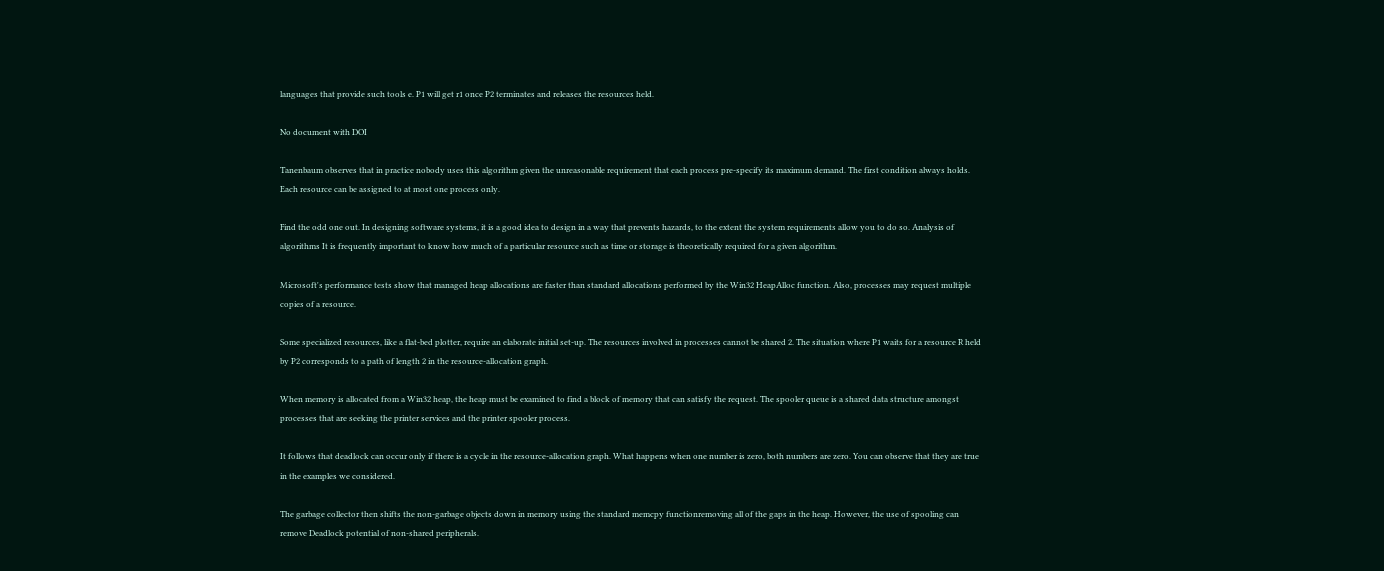languages that provide such tools e. P1 will get r1 once P2 terminates and releases the resources held.

No document with DOI

Tanenbaum observes that in practice nobody uses this algorithm given the unreasonable requirement that each process pre-specify its maximum demand. The first condition always holds. Each resource can be assigned to at most one process only.

Find the odd one out. In designing software systems, it is a good idea to design in a way that prevents hazards, to the extent the system requirements allow you to do so. Analysis of algorithms It is frequently important to know how much of a particular resource such as time or storage is theoretically required for a given algorithm.

Microsoft's performance tests show that managed heap allocations are faster than standard allocations performed by the Win32 HeapAlloc function. Also, processes may request multiple copies of a resource.

Some specialized resources, like a flat-bed plotter, require an elaborate initial set-up. The resources involved in processes cannot be shared 2. The situation where P1 waits for a resource R held by P2 corresponds to a path of length 2 in the resource-allocation graph.

When memory is allocated from a Win32 heap, the heap must be examined to find a block of memory that can satisfy the request. The spooler queue is a shared data structure amongst processes that are seeking the printer services and the printer spooler process.

It follows that deadlock can occur only if there is a cycle in the resource-allocation graph. What happens when one number is zero, both numbers are zero. You can observe that they are true in the examples we considered.

The garbage collector then shifts the non-garbage objects down in memory using the standard memcpy functionremoving all of the gaps in the heap. However, the use of spooling can remove Deadlock potential of non-shared peripherals.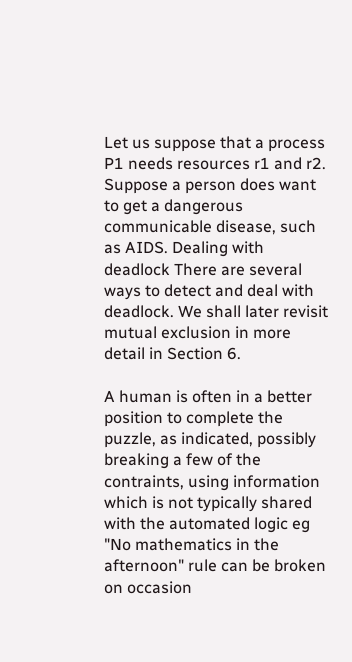Let us suppose that a process P1 needs resources r1 and r2. Suppose a person does want to get a dangerous communicable disease, such as AIDS. Dealing with deadlock There are several ways to detect and deal with deadlock. We shall later revisit mutual exclusion in more detail in Section 6.

A human is often in a better position to complete the puzzle, as indicated, possibly breaking a few of the contraints, using information which is not typically shared with the automated logic eg "No mathematics in the afternoon" rule can be broken on occasion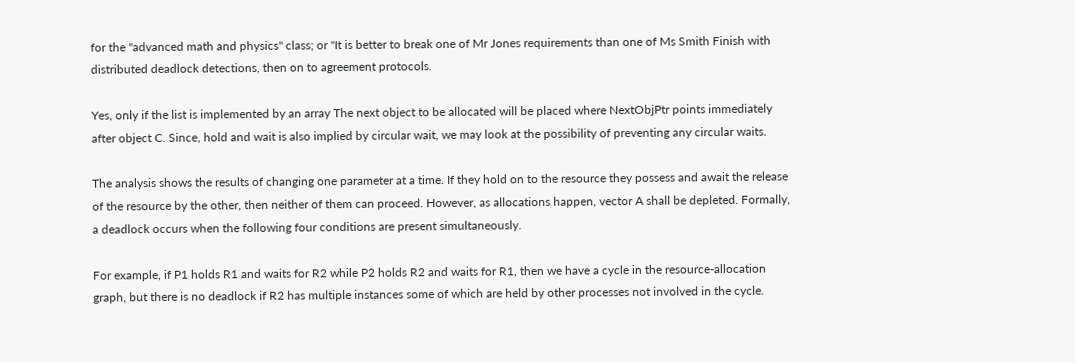for the "advanced math and physics" class; or "It is better to break one of Mr Jones requirements than one of Ms Smith Finish with distributed deadlock detections, then on to agreement protocols.

Yes, only if the list is implemented by an array The next object to be allocated will be placed where NextObjPtr points immediately after object C. Since, hold and wait is also implied by circular wait, we may look at the possibility of preventing any circular waits.

The analysis shows the results of changing one parameter at a time. If they hold on to the resource they possess and await the release of the resource by the other, then neither of them can proceed. However, as allocations happen, vector A shall be depleted. Formally, a deadlock occurs when the following four conditions are present simultaneously.

For example, if P1 holds R1 and waits for R2 while P2 holds R2 and waits for R1, then we have a cycle in the resource-allocation graph, but there is no deadlock if R2 has multiple instances some of which are held by other processes not involved in the cycle.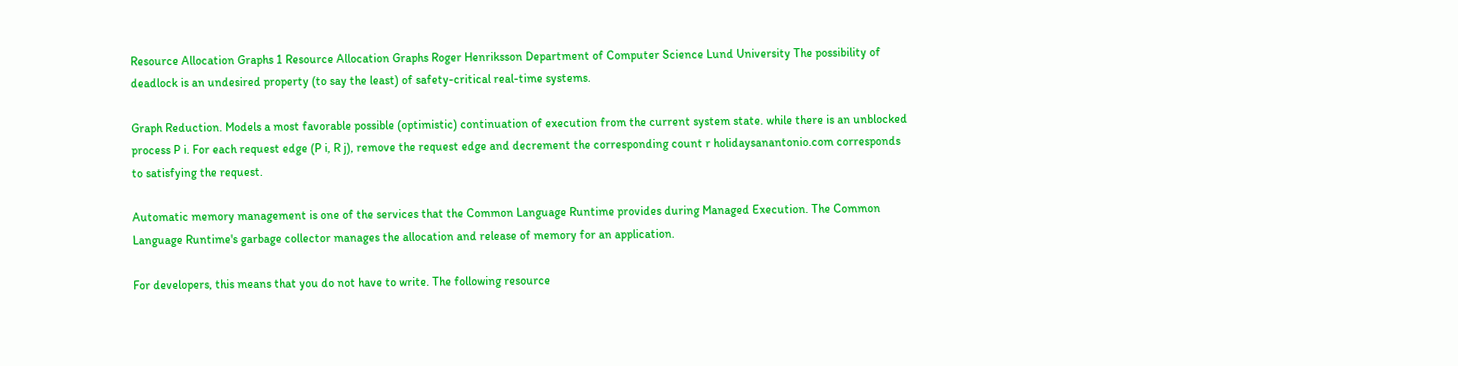Resource Allocation Graphs 1 Resource Allocation Graphs Roger Henriksson Department of Computer Science Lund University The possibility of deadlock is an undesired property (to say the least) of safety-critical real-time systems.

Graph Reduction. Models a most favorable possible (optimistic) continuation of execution from the current system state. while there is an unblocked process P i. For each request edge (P i, R j), remove the request edge and decrement the corresponding count r holidaysanantonio.com corresponds to satisfying the request.

Automatic memory management is one of the services that the Common Language Runtime provides during Managed Execution. The Common Language Runtime's garbage collector manages the allocation and release of memory for an application.

For developers, this means that you do not have to write. The following resource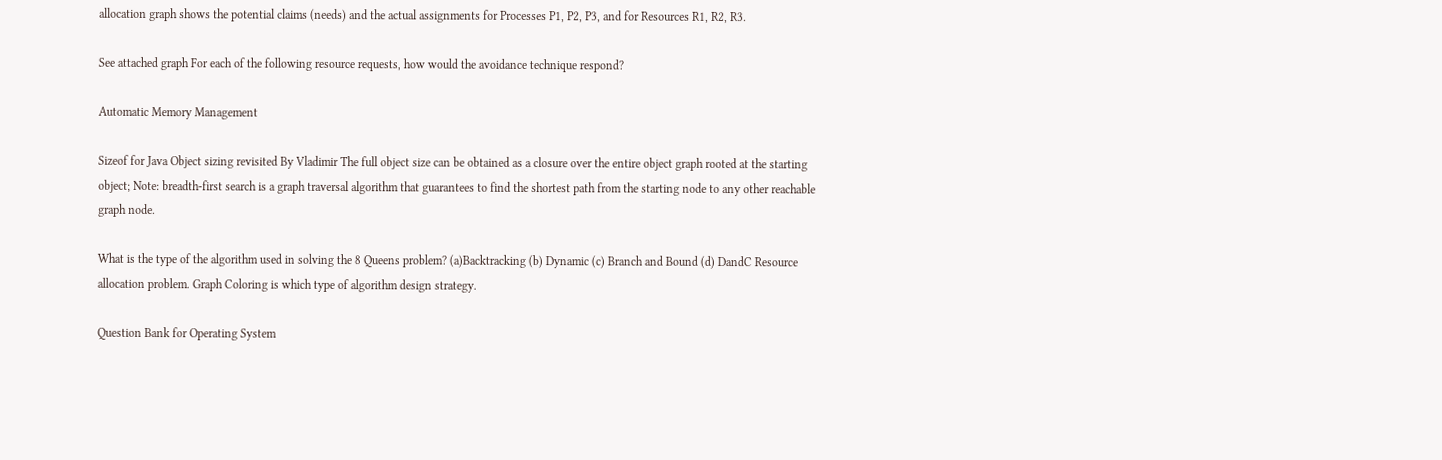allocation graph shows the potential claims (needs) and the actual assignments for Processes P1, P2, P3, and for Resources R1, R2, R3.

See attached graph For each of the following resource requests, how would the avoidance technique respond?

Automatic Memory Management

Sizeof for Java Object sizing revisited By Vladimir The full object size can be obtained as a closure over the entire object graph rooted at the starting object; Note: breadth-first search is a graph traversal algorithm that guarantees to find the shortest path from the starting node to any other reachable graph node.

What is the type of the algorithm used in solving the 8 Queens problem? (a)Backtracking (b) Dynamic (c) Branch and Bound (d) DandC Resource allocation problem. Graph Coloring is which type of algorithm design strategy.

Question Bank for Operating System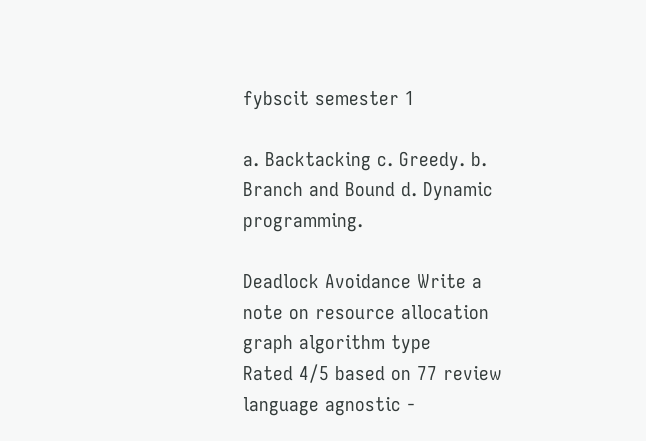fybscit semester 1

a. Backtacking c. Greedy. b. Branch and Bound d. Dynamic programming.

Deadlock Avoidance Write a note on resource allocation graph algorithm type
Rated 4/5 based on 77 review
language agnostic -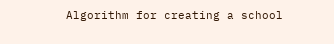Algorithm for creating a school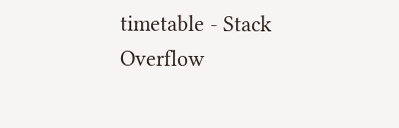timetable - Stack Overflow